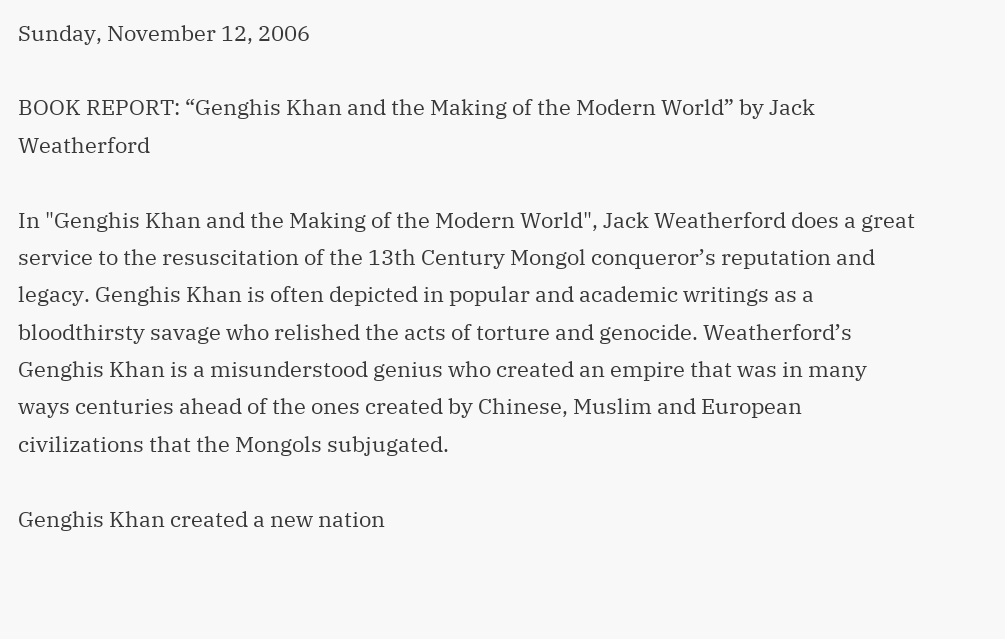Sunday, November 12, 2006

BOOK REPORT: “Genghis Khan and the Making of the Modern World” by Jack Weatherford

In "Genghis Khan and the Making of the Modern World", Jack Weatherford does a great service to the resuscitation of the 13th Century Mongol conqueror’s reputation and legacy. Genghis Khan is often depicted in popular and academic writings as a bloodthirsty savage who relished the acts of torture and genocide. Weatherford’s Genghis Khan is a misunderstood genius who created an empire that was in many ways centuries ahead of the ones created by Chinese, Muslim and European civilizations that the Mongols subjugated.

Genghis Khan created a new nation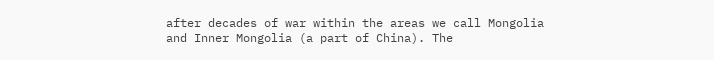after decades of war within the areas we call Mongolia and Inner Mongolia (a part of China). The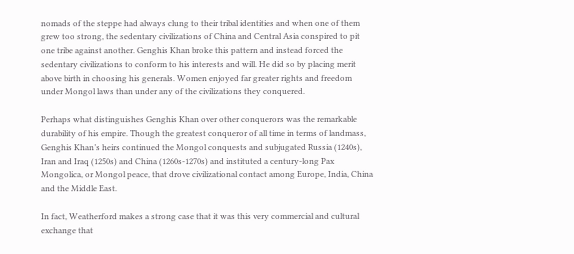nomads of the steppe had always clung to their tribal identities and when one of them grew too strong, the sedentary civilizations of China and Central Asia conspired to pit one tribe against another. Genghis Khan broke this pattern and instead forced the sedentary civilizations to conform to his interests and will. He did so by placing merit above birth in choosing his generals. Women enjoyed far greater rights and freedom under Mongol laws than under any of the civilizations they conquered.

Perhaps what distinguishes Genghis Khan over other conquerors was the remarkable durability of his empire. Though the greatest conqueror of all time in terms of landmass, Genghis Khan’s heirs continued the Mongol conquests and subjugated Russia (1240s), Iran and Iraq (1250s) and China (1260s-1270s) and instituted a century-long Pax Mongolica, or Mongol peace, that drove civilizational contact among Europe, India, China and the Middle East.

In fact, Weatherford makes a strong case that it was this very commercial and cultural exchange that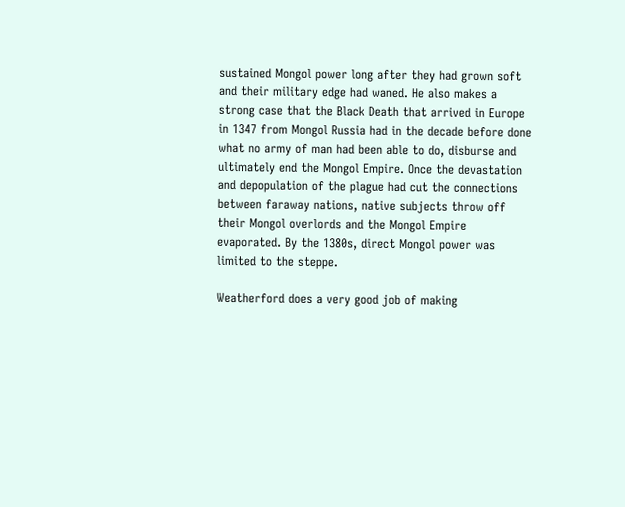sustained Mongol power long after they had grown soft and their military edge had waned. He also makes a strong case that the Black Death that arrived in Europe in 1347 from Mongol Russia had in the decade before done what no army of man had been able to do, disburse and ultimately end the Mongol Empire. Once the devastation and depopulation of the plague had cut the connections between faraway nations, native subjects throw off their Mongol overlords and the Mongol Empire evaporated. By the 1380s, direct Mongol power was limited to the steppe.

Weatherford does a very good job of making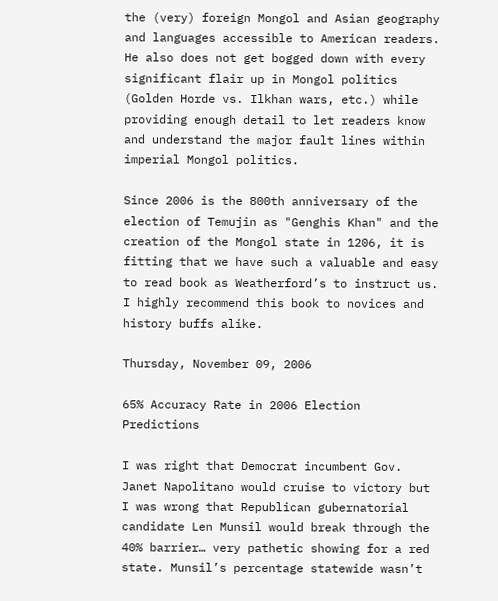the (very) foreign Mongol and Asian geography and languages accessible to American readers. He also does not get bogged down with every significant flair up in Mongol politics (Golden Horde vs. Ilkhan wars, etc.) while providing enough detail to let readers know and understand the major fault lines within imperial Mongol politics.

Since 2006 is the 800th anniversary of the election of Temujin as "Genghis Khan" and the creation of the Mongol state in 1206, it is fitting that we have such a valuable and easy to read book as Weatherford’s to instruct us. I highly recommend this book to novices and history buffs alike.

Thursday, November 09, 2006

65% Accuracy Rate in 2006 Election Predictions

I was right that Democrat incumbent Gov. Janet Napolitano would cruise to victory but I was wrong that Republican gubernatorial candidate Len Munsil would break through the 40% barrier… very pathetic showing for a red state. Munsil’s percentage statewide wasn’t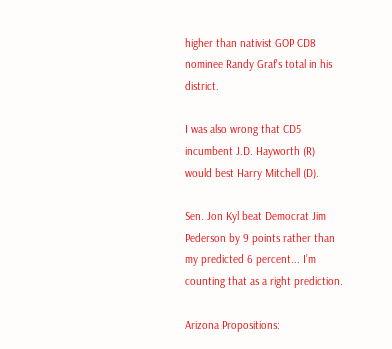higher than nativist GOP CD8 nominee Randy Graf's total in his district.

I was also wrong that CD5 incumbent J.D. Hayworth (R) would best Harry Mitchell (D).

Sen. Jon Kyl beat Democrat Jim Pederson by 9 points rather than my predicted 6 percent... I’m counting that as a right prediction.

Arizona Propositions: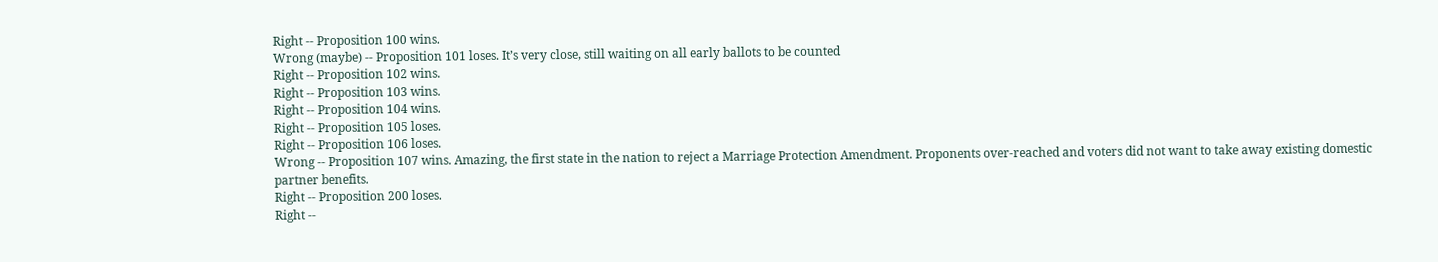Right -- Proposition 100 wins.
Wrong (maybe) -- Proposition 101 loses. It’s very close, still waiting on all early ballots to be counted
Right -- Proposition 102 wins.
Right -- Proposition 103 wins.
Right -- Proposition 104 wins.
Right -- Proposition 105 loses.
Right -- Proposition 106 loses.
Wrong -- Proposition 107 wins. Amazing, the first state in the nation to reject a Marriage Protection Amendment. Proponents over-reached and voters did not want to take away existing domestic partner benefits.
Right -- Proposition 200 loses.
Right --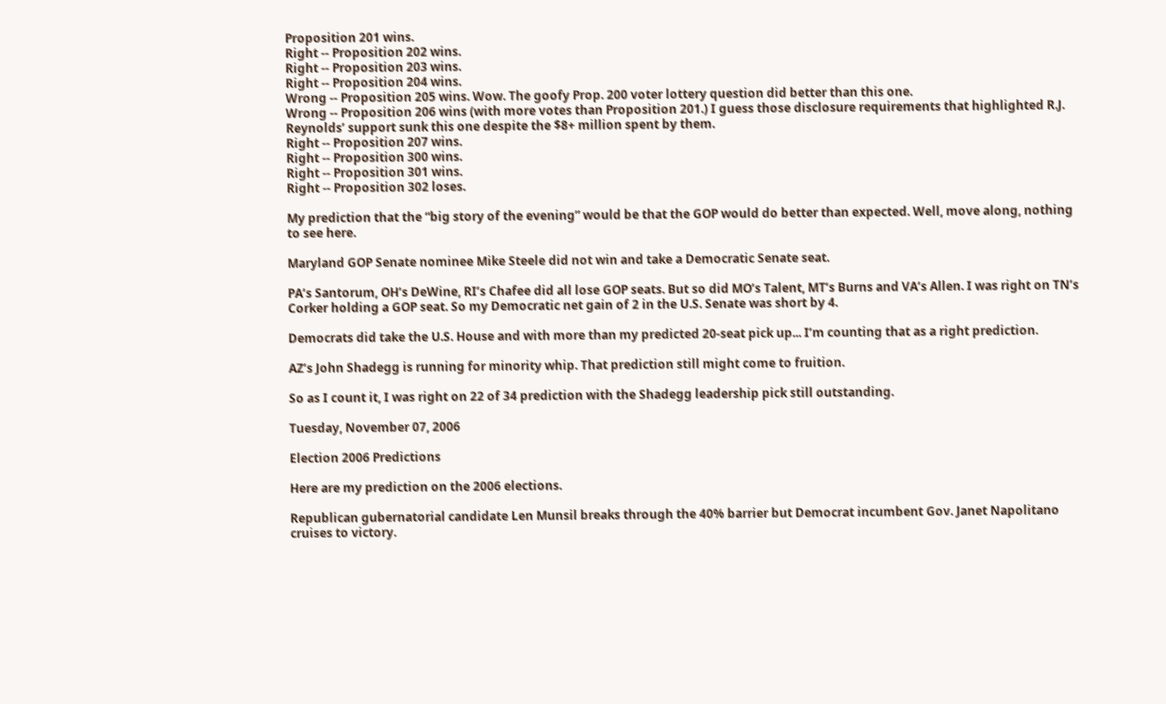Proposition 201 wins.
Right -- Proposition 202 wins.
Right -- Proposition 203 wins.
Right -- Proposition 204 wins.
Wrong -- Proposition 205 wins. Wow. The goofy Prop. 200 voter lottery question did better than this one.
Wrong -- Proposition 206 wins (with more votes than Proposition 201.) I guess those disclosure requirements that highlighted R.J. Reynolds’ support sunk this one despite the $8+ million spent by them.
Right -- Proposition 207 wins.
Right -- Proposition 300 wins.
Right -- Proposition 301 wins.
Right -- Proposition 302 loses.

My prediction that the “big story of the evening” would be that the GOP would do better than expected. Well, move along, nothing to see here.

Maryland GOP Senate nominee Mike Steele did not win and take a Democratic Senate seat.

PA’s Santorum, OH’s DeWine, RI’s Chafee did all lose GOP seats. But so did MO’s Talent, MT’s Burns and VA’s Allen. I was right on TN’s Corker holding a GOP seat. So my Democratic net gain of 2 in the U.S. Senate was short by 4.

Democrats did take the U.S. House and with more than my predicted 20-seat pick up... I’m counting that as a right prediction.

AZ’s John Shadegg is running for minority whip. That prediction still might come to fruition.

So as I count it, I was right on 22 of 34 prediction with the Shadegg leadership pick still outstanding.

Tuesday, November 07, 2006

Election 2006 Predictions

Here are my prediction on the 2006 elections.

Republican gubernatorial candidate Len Munsil breaks through the 40% barrier but Democrat incumbent Gov. Janet Napolitano cruises to victory.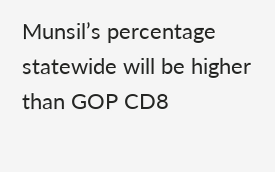Munsil’s percentage statewide will be higher than GOP CD8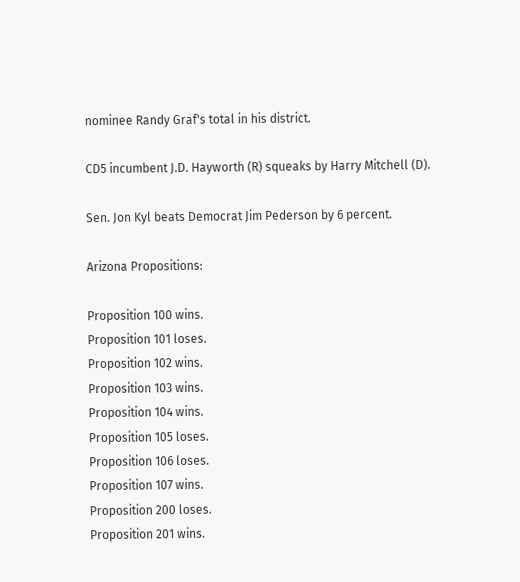nominee Randy Graf's total in his district.

CD5 incumbent J.D. Hayworth (R) squeaks by Harry Mitchell (D).

Sen. Jon Kyl beats Democrat Jim Pederson by 6 percent.

Arizona Propositions:

Proposition 100 wins.
Proposition 101 loses.
Proposition 102 wins.
Proposition 103 wins.
Proposition 104 wins.
Proposition 105 loses.
Proposition 106 loses.
Proposition 107 wins.
Proposition 200 loses.
Proposition 201 wins.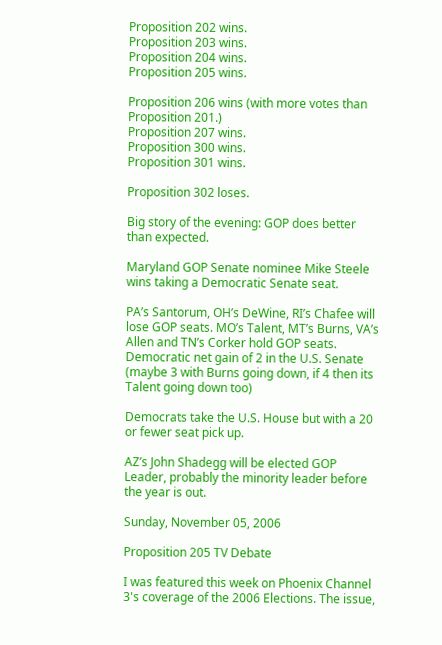Proposition 202 wins.
Proposition 203 wins.
Proposition 204 wins.
Proposition 205 wins.

Proposition 206 wins (with more votes than Proposition 201.)
Proposition 207 wins.
Proposition 300 wins.
Proposition 301 wins.

Proposition 302 loses.

Big story of the evening: GOP does better than expected.

Maryland GOP Senate nominee Mike Steele wins taking a Democratic Senate seat.

PA’s Santorum, OH’s DeWine, RI’s Chafee will lose GOP seats. MO’s Talent, MT’s Burns, VA’s Allen and TN’s Corker hold GOP seats. Democratic net gain of 2 in the U.S. Senate (maybe 3 with Burns going down, if 4 then its Talent going down too)

Democrats take the U.S. House but with a 20 or fewer seat pick up.

AZ’s John Shadegg will be elected GOP Leader, probably the minority leader before the year is out.

Sunday, November 05, 2006

Proposition 205 TV Debate

I was featured this week on Phoenix Channel 3's coverage of the 2006 Elections. The issue,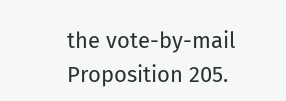the vote-by-mail Proposition 205.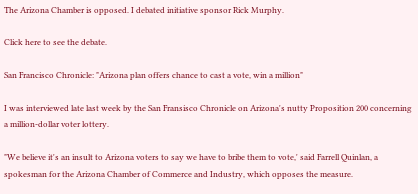The Arizona Chamber is opposed. I debated initiative sponsor Rick Murphy.

Click here to see the debate.

San Francisco Chronicle: "Arizona plan offers chance to cast a vote, win a million"

I was interviewed late last week by the San Fransisco Chronicle on Arizona's nutty Proposition 200 concerning a million-dollar voter lottery.

"We believe it's an insult to Arizona voters to say we have to bribe them to vote,' said Farrell Quinlan, a spokesman for the Arizona Chamber of Commerce and Industry, which opposes the measure.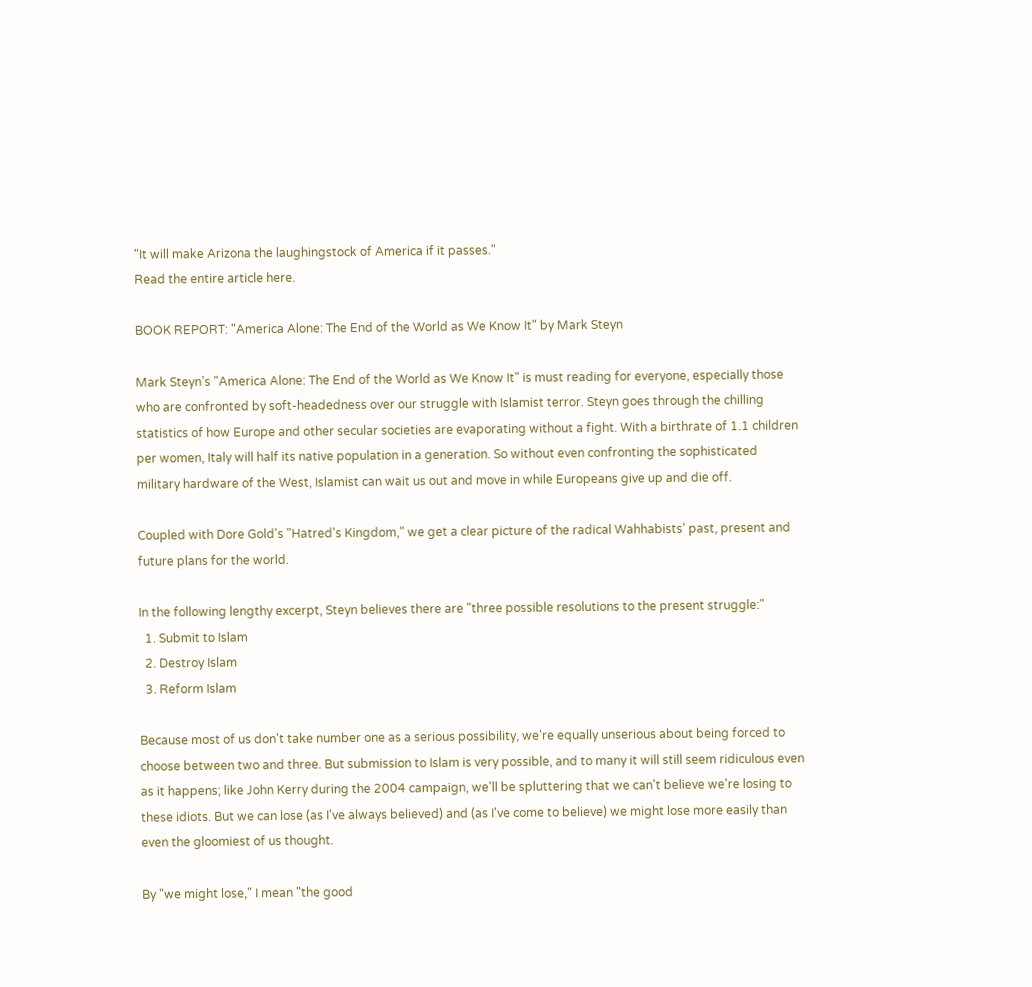"It will make Arizona the laughingstock of America if it passes."
Read the entire article here.

BOOK REPORT: "America Alone: The End of the World as We Know It" by Mark Steyn

Mark Steyn’s "America Alone: The End of the World as We Know It" is must reading for everyone, especially those who are confronted by soft-headedness over our struggle with Islamist terror. Steyn goes through the chilling statistics of how Europe and other secular societies are evaporating without a fight. With a birthrate of 1.1 children per women, Italy will half its native population in a generation. So without even confronting the sophisticated military hardware of the West, Islamist can wait us out and move in while Europeans give up and die off.

Coupled with Dore Gold's "Hatred's Kingdom," we get a clear picture of the radical Wahhabists' past, present and future plans for the world.

In the following lengthy excerpt, Steyn believes there are "three possible resolutions to the present struggle:"
  1. Submit to Islam
  2. Destroy Islam
  3. Reform Islam

Because most of us don't take number one as a serious possibility, we're equally unserious about being forced to choose between two and three. But submission to Islam is very possible, and to many it will still seem ridiculous even as it happens; like John Kerry during the 2004 campaign, we'll be spluttering that we can't believe we're losing to these idiots. But we can lose (as I've always believed) and (as I've come to believe) we might lose more easily than even the gloomiest of us thought.

By "we might lose," I mean "the good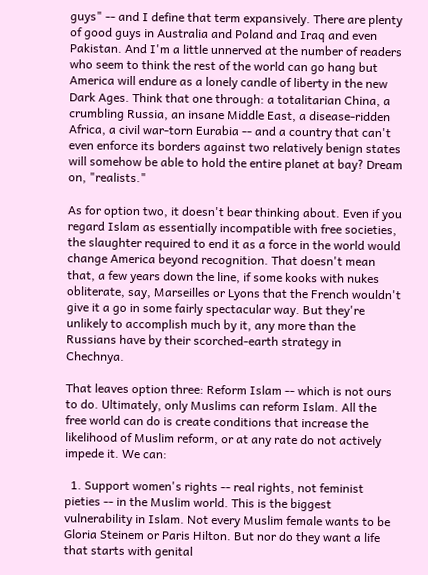guys" -- and I define that term expansively. There are plenty of good guys in Australia and Poland and Iraq and even Pakistan. And I'm a little unnerved at the number of readers who seem to think the rest of the world can go hang but America will endure as a lonely candle of liberty in the new Dark Ages. Think that one through: a totalitarian China, a crumbling Russia, an insane Middle East, a disease-ridden Africa, a civil war-torn Eurabia -- and a country that can't even enforce its borders against two relatively benign states will somehow be able to hold the entire planet at bay? Dream on, "realists."

As for option two, it doesn't bear thinking about. Even if you regard Islam as essentially incompatible with free societies, the slaughter required to end it as a force in the world would change America beyond recognition. That doesn't mean that, a few years down the line, if some kooks with nukes obliterate, say, Marseilles or Lyons that the French wouldn't give it a go in some fairly spectacular way. But they're unlikely to accomplish much by it, any more than the Russians have by their scorched-earth strategy in Chechnya.

That leaves option three: Reform Islam -- which is not ours to do. Ultimately, only Muslims can reform Islam. All the free world can do is create conditions that increase the likelihood of Muslim reform, or at any rate do not actively impede it. We can:

  1. Support women's rights -- real rights, not feminist pieties -- in the Muslim world. This is the biggest vulnerability in Islam. Not every Muslim female wants to be Gloria Steinem or Paris Hilton. But nor do they want a life that starts with genital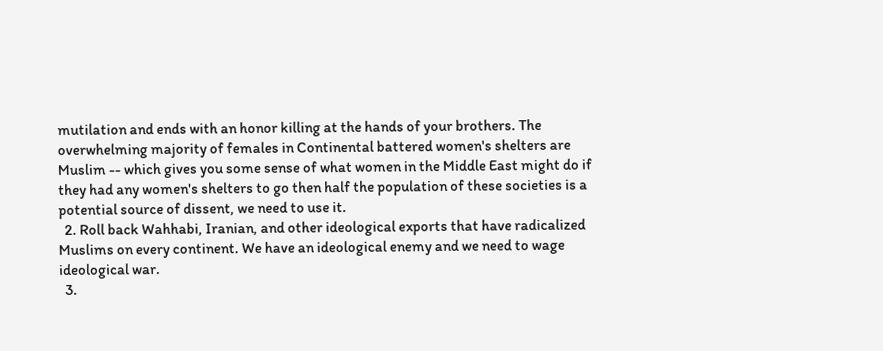mutilation and ends with an honor killing at the hands of your brothers. The overwhelming majority of females in Continental battered women's shelters are Muslim -- which gives you some sense of what women in the Middle East might do if they had any women's shelters to go then half the population of these societies is a potential source of dissent, we need to use it.
  2. Roll back Wahhabi, Iranian, and other ideological exports that have radicalized Muslims on every continent. We have an ideological enemy and we need to wage ideological war.
  3.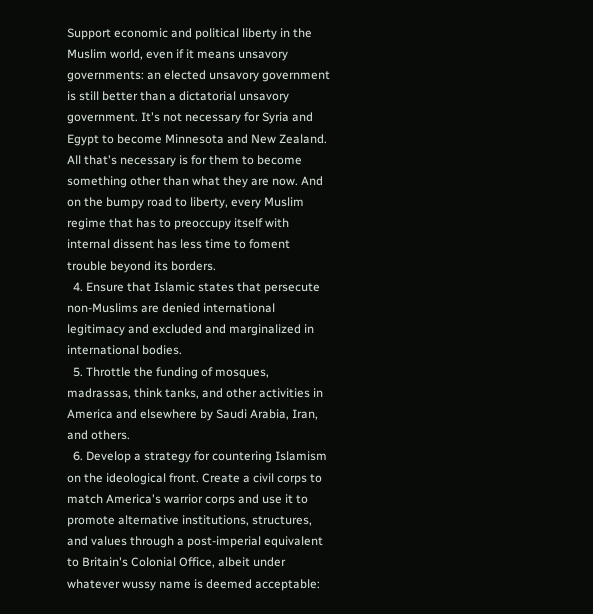Support economic and political liberty in the Muslim world, even if it means unsavory governments: an elected unsavory government is still better than a dictatorial unsavory government. It's not necessary for Syria and Egypt to become Minnesota and New Zealand. All that's necessary is for them to become something other than what they are now. And on the bumpy road to liberty, every Muslim regime that has to preoccupy itself with internal dissent has less time to foment trouble beyond its borders.
  4. Ensure that Islamic states that persecute non-Muslims are denied international legitimacy and excluded and marginalized in international bodies.
  5. Throttle the funding of mosques, madrassas, think tanks, and other activities in America and elsewhere by Saudi Arabia, Iran, and others.
  6. Develop a strategy for countering Islamism on the ideological front. Create a civil corps to match America's warrior corps and use it to promote alternative institutions, structures, and values through a post-imperial equivalent to Britain's Colonial Office, albeit under whatever wussy name is deemed acceptable: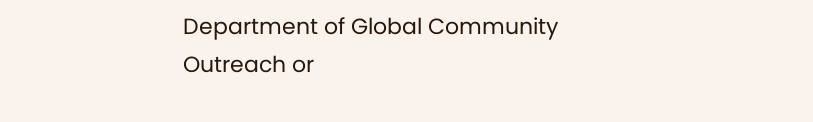Department of Global Community Outreach or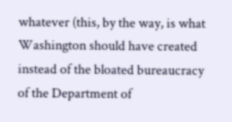whatever (this, by the way, is what Washington should have created instead of the bloated bureaucracy of the Department of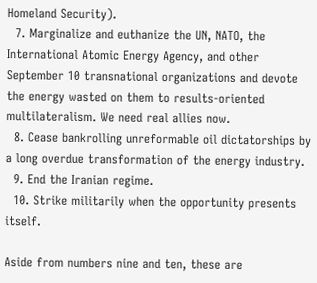Homeland Security).
  7. Marginalize and euthanize the UN, NATO, the International Atomic Energy Agency, and other September 10 transnational organizations and devote the energy wasted on them to results-oriented multilateralism. We need real allies now.
  8. Cease bankrolling unreformable oil dictatorships by a long overdue transformation of the energy industry.
  9. End the Iranian regime.
  10. Strike militarily when the opportunity presents itself.

Aside from numbers nine and ten, these are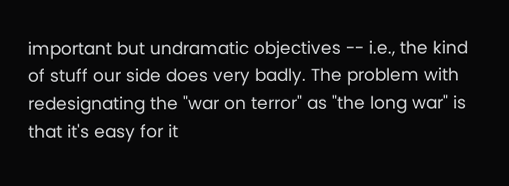important but undramatic objectives -- i.e., the kind of stuff our side does very badly. The problem with redesignating the "war on terror" as "the long war" is that it's easy for it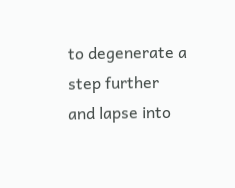to degenerate a step further and lapse into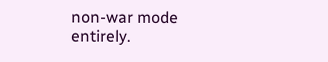non-war mode entirely.